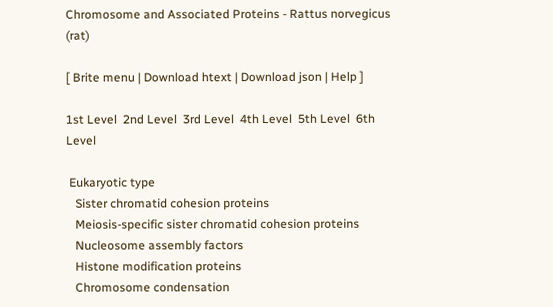Chromosome and Associated Proteins - Rattus norvegicus (rat)

[ Brite menu | Download htext | Download json | Help ]

1st Level  2nd Level  3rd Level  4th Level  5th Level  6th Level

 Eukaryotic type
   Sister chromatid cohesion proteins
   Meiosis-specific sister chromatid cohesion proteins
   Nucleosome assembly factors
   Histone modification proteins
   Chromosome condensation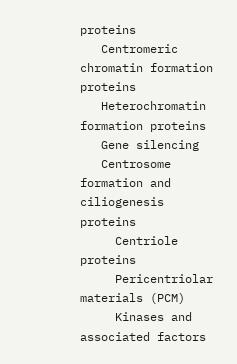proteins
   Centromeric chromatin formation proteins
   Heterochromatin formation proteins
   Gene silencing
   Centrosome formation and ciliogenesis proteins
     Centriole proteins
     Pericentriolar materials (PCM)
     Kinases and associated factors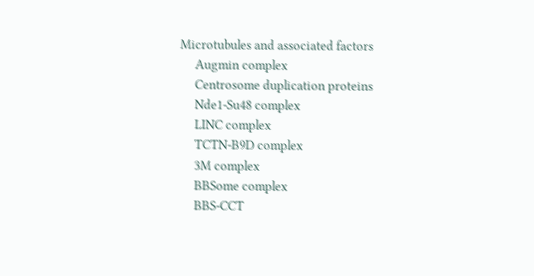Microtubules and associated factors
     Augmin complex
     Centrosome duplication proteins
     Nde1-Su48 complex
     LINC complex
     TCTN-B9D complex
     3M complex
     BBSome complex
     BBS-CCT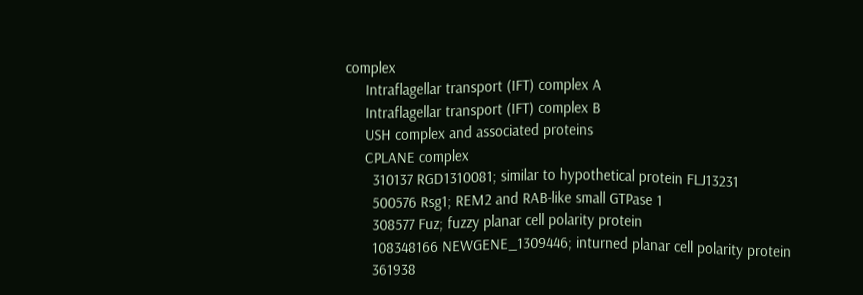complex
     Intraflagellar transport (IFT) complex A
     Intraflagellar transport (IFT) complex B
     USH complex and associated proteins
     CPLANE complex
       310137 RGD1310081; similar to hypothetical protein FLJ13231
       500576 Rsg1; REM2 and RAB-like small GTPase 1
       308577 Fuz; fuzzy planar cell polarity protein
       108348166 NEWGENE_1309446; inturned planar cell polarity protein
       361938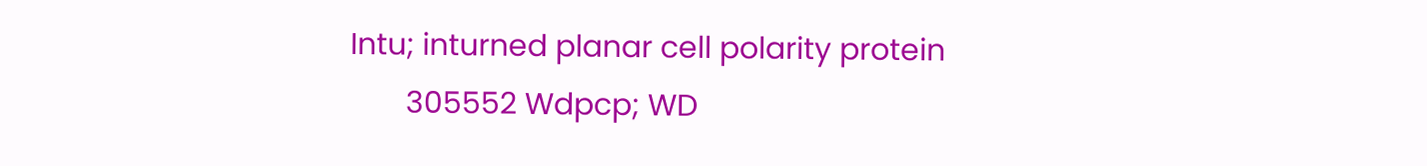Intu; inturned planar cell polarity protein
       305552 Wdpcp; WD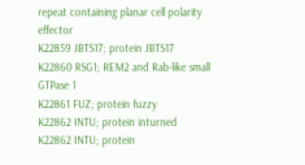repeat containing planar cell polarity effector
K22859 JBTS17; protein JBTS17
K22860 RSG1; REM2 and Rab-like small GTPase 1
K22861 FUZ; protein fuzzy
K22862 INTU; protein inturned
K22862 INTU; protein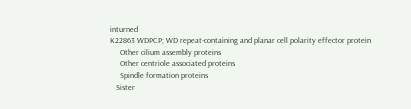inturned
K22863 WDPCP; WD repeat-containing and planar cell polarity effector protein
     Other cilium assembly proteins
     Other centriole associated proteins
     Spindle formation proteins
   Sister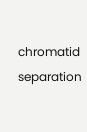chromatid separation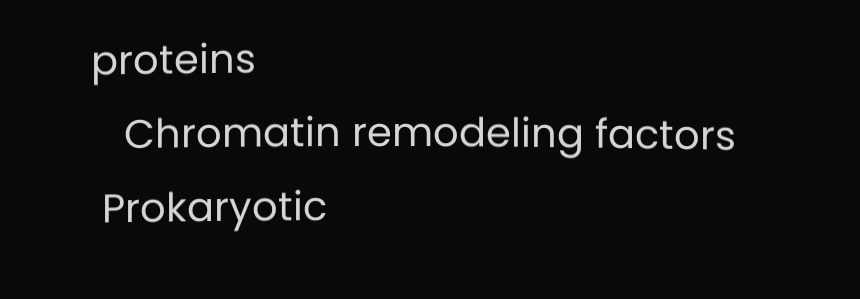proteins
   Chromatin remodeling factors
 Prokaryotic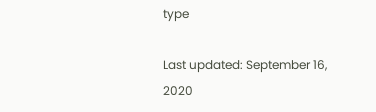type

Last updated: September 16, 2020